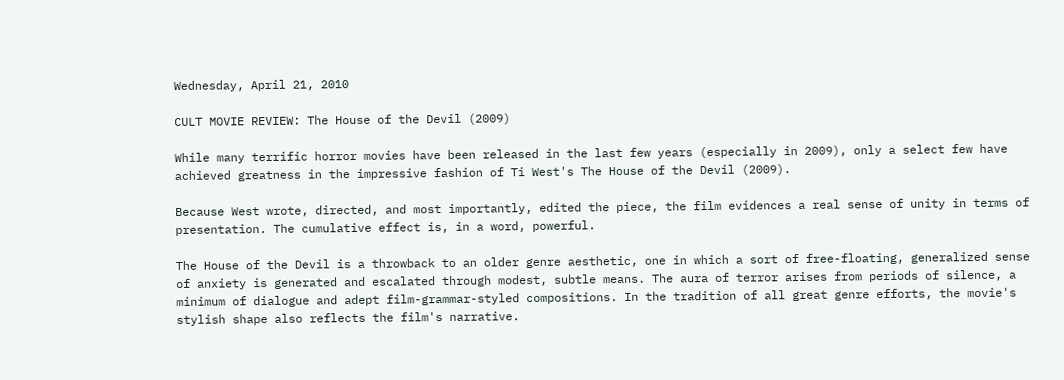Wednesday, April 21, 2010

CULT MOVIE REVIEW: The House of the Devil (2009)

While many terrific horror movies have been released in the last few years (especially in 2009), only a select few have achieved greatness in the impressive fashion of Ti West's The House of the Devil (2009).

Because West wrote, directed, and most importantly, edited the piece, the film evidences a real sense of unity in terms of presentation. The cumulative effect is, in a word, powerful.

The House of the Devil is a throwback to an older genre aesthetic, one in which a sort of free-floating, generalized sense of anxiety is generated and escalated through modest, subtle means. The aura of terror arises from periods of silence, a minimum of dialogue and adept film-grammar-styled compositions. In the tradition of all great genre efforts, the movie's stylish shape also reflects the film's narrative.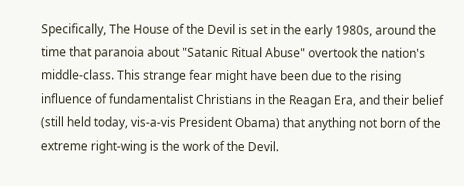Specifically, The House of the Devil is set in the early 1980s, around the time that paranoia about "Satanic Ritual Abuse" overtook the nation's middle-class. This strange fear might have been due to the rising influence of fundamentalist Christians in the Reagan Era, and their belief (still held today, vis-a-vis President Obama) that anything not born of the extreme right-wing is the work of the Devil.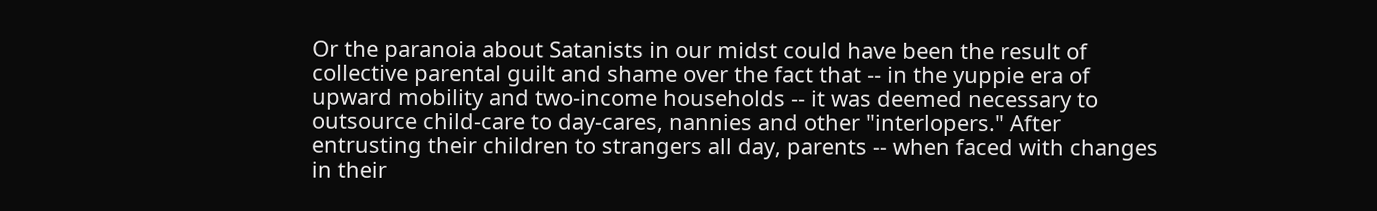Or the paranoia about Satanists in our midst could have been the result of collective parental guilt and shame over the fact that -- in the yuppie era of upward mobility and two-income households -- it was deemed necessary to outsource child-care to day-cares, nannies and other "interlopers." After entrusting their children to strangers all day, parents -- when faced with changes in their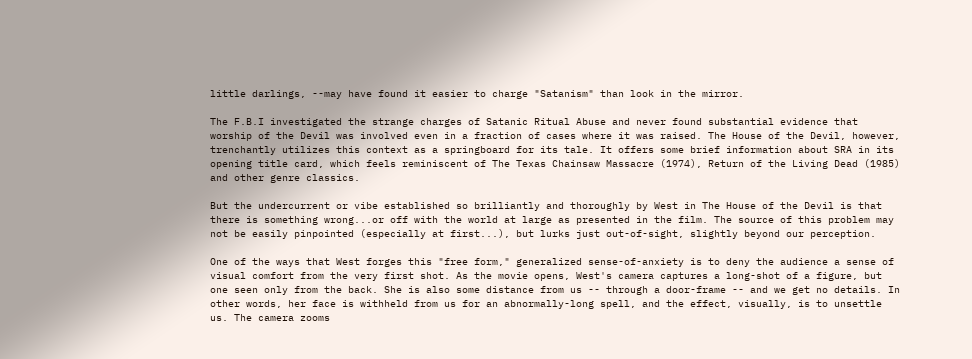little darlings, --may have found it easier to charge "Satanism" than look in the mirror.

The F.B.I investigated the strange charges of Satanic Ritual Abuse and never found substantial evidence that worship of the Devil was involved even in a fraction of cases where it was raised. The House of the Devil, however, trenchantly utilizes this context as a springboard for its tale. It offers some brief information about SRA in its opening title card, which feels reminiscent of The Texas Chainsaw Massacre (1974), Return of the Living Dead (1985) and other genre classics.

But the undercurrent or vibe established so brilliantly and thoroughly by West in The House of the Devil is that there is something wrong...or off with the world at large as presented in the film. The source of this problem may not be easily pinpointed (especially at first...), but lurks just out-of-sight, slightly beyond our perception.

One of the ways that West forges this "free form," generalized sense-of-anxiety is to deny the audience a sense of visual comfort from the very first shot. As the movie opens, West's camera captures a long-shot of a figure, but one seen only from the back. She is also some distance from us -- through a door-frame -- and we get no details. In other words, her face is withheld from us for an abnormally-long spell, and the effect, visually, is to unsettle us. The camera zooms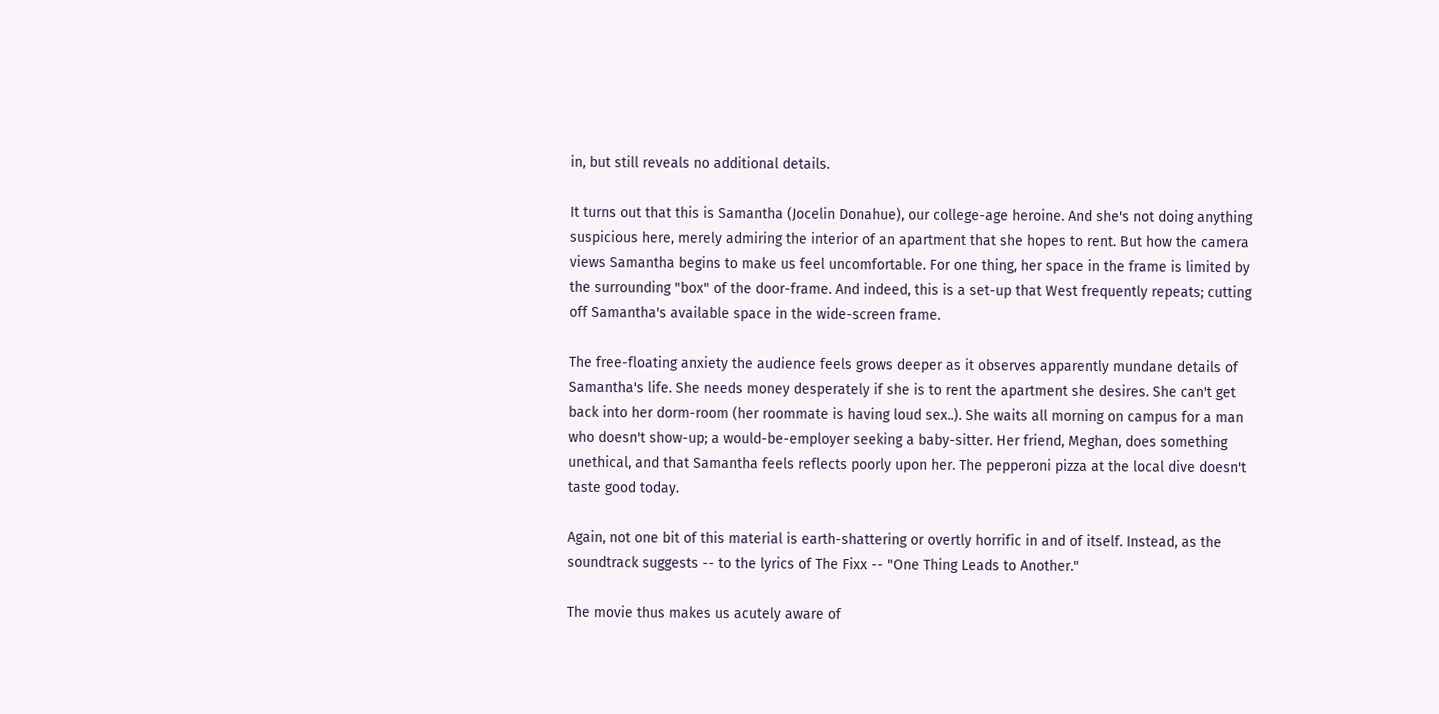in, but still reveals no additional details.

It turns out that this is Samantha (Jocelin Donahue), our college-age heroine. And she's not doing anything suspicious here, merely admiring the interior of an apartment that she hopes to rent. But how the camera views Samantha begins to make us feel uncomfortable. For one thing, her space in the frame is limited by the surrounding "box" of the door-frame. And indeed, this is a set-up that West frequently repeats; cutting off Samantha's available space in the wide-screen frame.

The free-floating anxiety the audience feels grows deeper as it observes apparently mundane details of Samantha's life. She needs money desperately if she is to rent the apartment she desires. She can't get back into her dorm-room (her roommate is having loud sex..). She waits all morning on campus for a man who doesn't show-up; a would-be-employer seeking a baby-sitter. Her friend, Meghan, does something unethical, and that Samantha feels reflects poorly upon her. The pepperoni pizza at the local dive doesn't taste good today.

Again, not one bit of this material is earth-shattering or overtly horrific in and of itself. Instead, as the soundtrack suggests -- to the lyrics of The Fixx -- "One Thing Leads to Another."

The movie thus makes us acutely aware of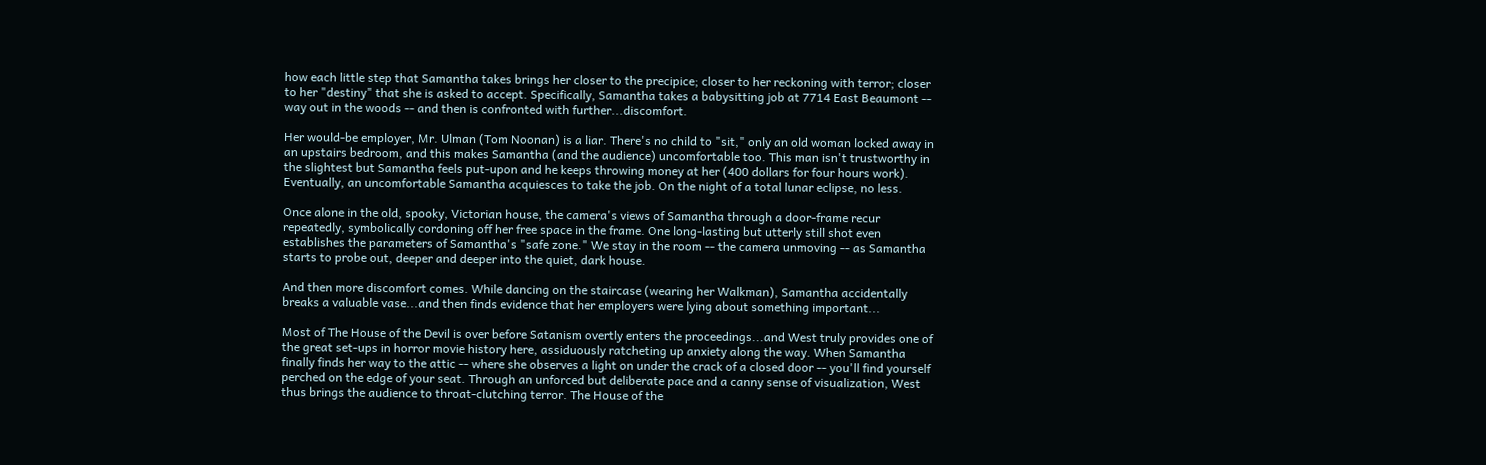how each little step that Samantha takes brings her closer to the precipice; closer to her reckoning with terror; closer to her "destiny" that she is asked to accept. Specifically, Samantha takes a babysitting job at 7714 East Beaumont -- way out in the woods -- and then is confronted with further...discomfort.

Her would-be employer, Mr. Ulman (Tom Noonan) is a liar. There's no child to "sit," only an old woman locked away in an upstairs bedroom, and this makes Samantha (and the audience) uncomfortable too. This man isn't trustworthy in the slightest but Samantha feels put-upon and he keeps throwing money at her (400 dollars for four hours work). Eventually, an uncomfortable Samantha acquiesces to take the job. On the night of a total lunar eclipse, no less.

Once alone in the old, spooky, Victorian house, the camera's views of Samantha through a door-frame recur repeatedly, symbolically cordoning off her free space in the frame. One long-lasting but utterly still shot even establishes the parameters of Samantha's "safe zone." We stay in the room -- the camera unmoving -- as Samantha starts to probe out, deeper and deeper into the quiet, dark house.

And then more discomfort comes. While dancing on the staircase (wearing her Walkman), Samantha accidentally breaks a valuable vase...and then finds evidence that her employers were lying about something important...

Most of The House of the Devil is over before Satanism overtly enters the proceedings...and West truly provides one of the great set-ups in horror movie history here, assiduously ratcheting up anxiety along the way. When Samantha finally finds her way to the attic -- where she observes a light on under the crack of a closed door -- you'll find yourself perched on the edge of your seat. Through an unforced but deliberate pace and a canny sense of visualization, West thus brings the audience to throat-clutching terror. The House of the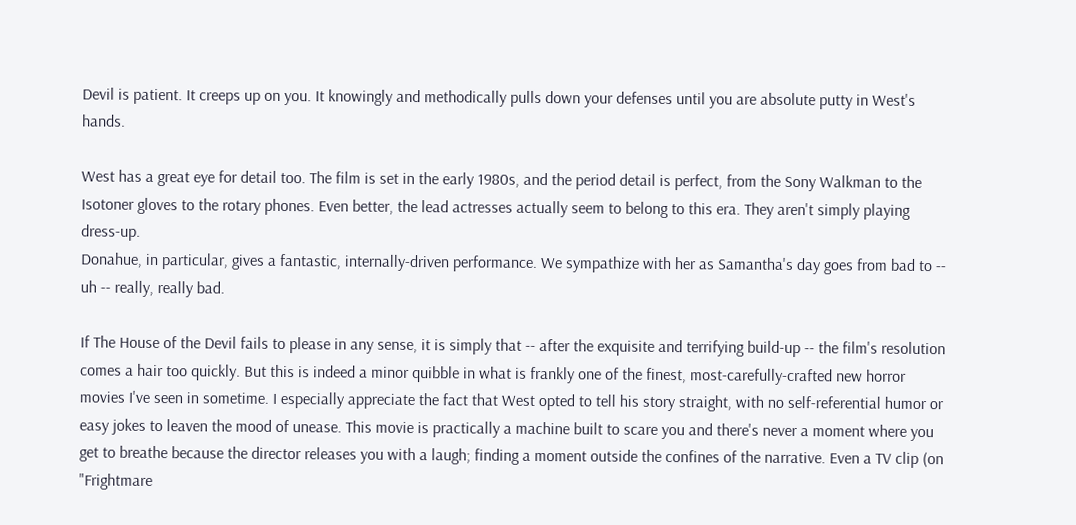Devil is patient. It creeps up on you. It knowingly and methodically pulls down your defenses until you are absolute putty in West's hands.

West has a great eye for detail too. The film is set in the early 1980s, and the period detail is perfect, from the Sony Walkman to the Isotoner gloves to the rotary phones. Even better, the lead actresses actually seem to belong to this era. They aren't simply playing dress-up.
Donahue, in particular, gives a fantastic, internally-driven performance. We sympathize with her as Samantha's day goes from bad to -- uh -- really, really bad.

If The House of the Devil fails to please in any sense, it is simply that -- after the exquisite and terrifying build-up -- the film's resolution comes a hair too quickly. But this is indeed a minor quibble in what is frankly one of the finest, most-carefully-crafted new horror movies I've seen in sometime. I especially appreciate the fact that West opted to tell his story straight, with no self-referential humor or easy jokes to leaven the mood of unease. This movie is practically a machine built to scare you and there's never a moment where you get to breathe because the director releases you with a laugh; finding a moment outside the confines of the narrative. Even a TV clip (on "Frightmare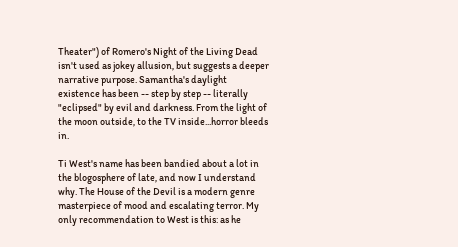Theater") of Romero's Night of the Living Dead isn't used as jokey allusion, but suggests a deeper narrative purpose. Samantha's daylight existence has been -- step by step -- literally "eclipsed" by evil and darkness. From the light of the moon outside, to the TV inside...horror bleeds in.

Ti West's name has been bandied about a lot in the blogosphere of late, and now I understand why. The House of the Devil is a modern genre masterpiece of mood and escalating terror. My only recommendation to West is this: as he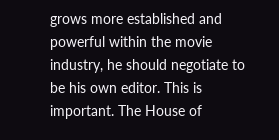grows more established and powerful within the movie industry, he should negotiate to be his own editor. This is important. The House of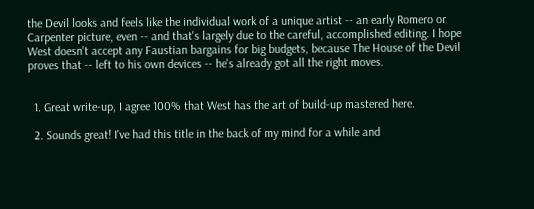the Devil looks and feels like the individual work of a unique artist -- an early Romero or Carpenter picture, even -- and that's largely due to the careful, accomplished editing. I hope West doesn't accept any Faustian bargains for big budgets, because The House of the Devil proves that -- left to his own devices -- he's already got all the right moves.


  1. Great write-up, I agree 100% that West has the art of build-up mastered here.

  2. Sounds great! I've had this title in the back of my mind for a while and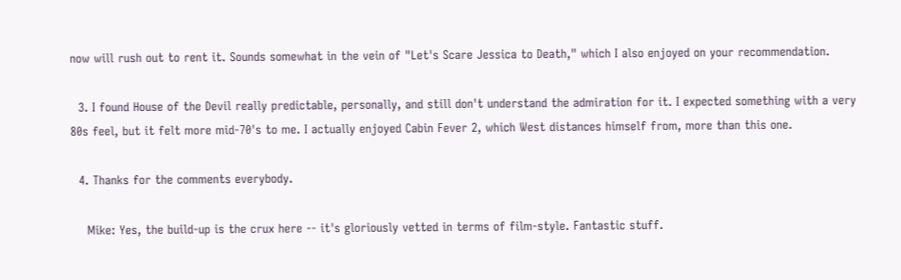now will rush out to rent it. Sounds somewhat in the vein of "Let's Scare Jessica to Death," which I also enjoyed on your recommendation.

  3. I found House of the Devil really predictable, personally, and still don't understand the admiration for it. I expected something with a very 80s feel, but it felt more mid-70's to me. I actually enjoyed Cabin Fever 2, which West distances himself from, more than this one.

  4. Thanks for the comments everybody.

    Mike: Yes, the build-up is the crux here -- it's gloriously vetted in terms of film-style. Fantastic stuff.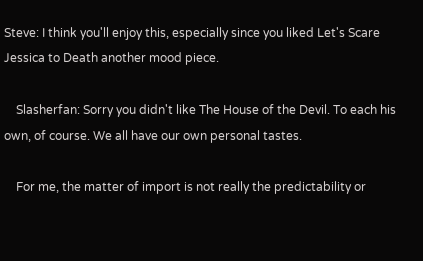Steve: I think you'll enjoy this, especially since you liked Let's Scare Jessica to Death another mood piece.

    Slasherfan: Sorry you didn't like The House of the Devil. To each his own, of course. We all have our own personal tastes.

    For me, the matter of import is not really the predictability or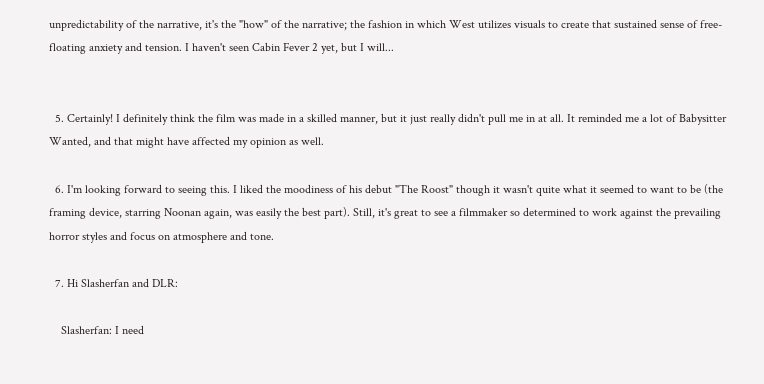unpredictability of the narrative, it's the "how" of the narrative; the fashion in which West utilizes visuals to create that sustained sense of free-floating anxiety and tension. I haven't seen Cabin Fever 2 yet, but I will...


  5. Certainly! I definitely think the film was made in a skilled manner, but it just really didn't pull me in at all. It reminded me a lot of Babysitter Wanted, and that might have affected my opinion as well.

  6. I'm looking forward to seeing this. I liked the moodiness of his debut "The Roost" though it wasn't quite what it seemed to want to be (the framing device, starring Noonan again, was easily the best part). Still, it's great to see a filmmaker so determined to work against the prevailing horror styles and focus on atmosphere and tone.

  7. Hi Slasherfan and DLR:

    Slasherfan: I need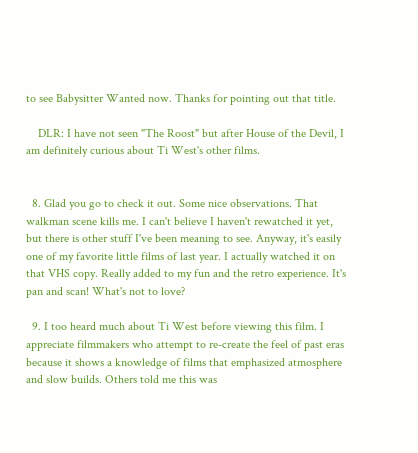to see Babysitter Wanted now. Thanks for pointing out that title.

    DLR: I have not seen "The Roost" but after House of the Devil, I am definitely curious about Ti West's other films.


  8. Glad you go to check it out. Some nice observations. That walkman scene kills me. I can't believe I haven't rewatched it yet, but there is other stuff I've been meaning to see. Anyway, it's easily one of my favorite little films of last year. I actually watched it on that VHS copy. Really added to my fun and the retro experience. It's pan and scan! What's not to love?

  9. I too heard much about Ti West before viewing this film. I appreciate filmmakers who attempt to re-create the feel of past eras because it shows a knowledge of films that emphasized atmosphere and slow builds. Others told me this was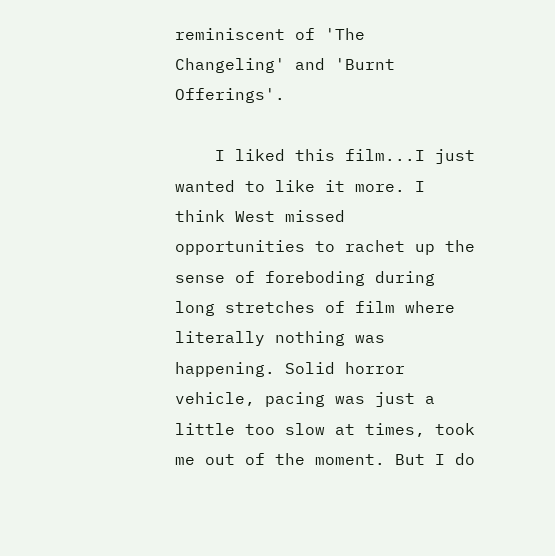reminiscent of 'The Changeling' and 'Burnt Offerings'.

    I liked this film...I just wanted to like it more. I think West missed opportunities to rachet up the sense of foreboding during long stretches of film where literally nothing was happening. Solid horror vehicle, pacing was just a little too slow at times, took me out of the moment. But I do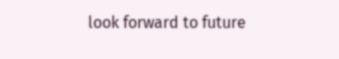look forward to future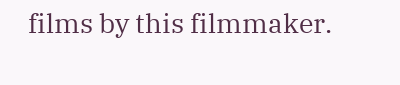films by this filmmaker.